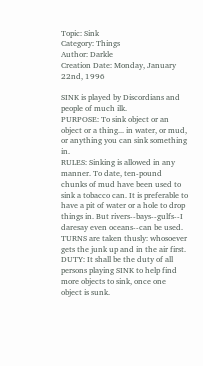Topic: Sink
Category: Things
Author: Darkle
Creation Date: Monday, January 22nd, 1996

SINK is played by Discordians and people of much ilk.
PURPOSE: To sink object or an object or a thing... in water, or mud, or anything you can sink something in.
RULES: Sinking is allowed in any manner. To date, ten-pound chunks of mud have been used to sink a tobacco can. It is preferable to have a pit of water or a hole to drop things in. But rivers--bays--gulfs--I daresay even oceans--can be used.
TURNS are taken thusly: whosoever gets the junk up and in the air first.
DUTY: It shall be the duty of all persons playing SINK to help find more objects to sink, once one object is sunk.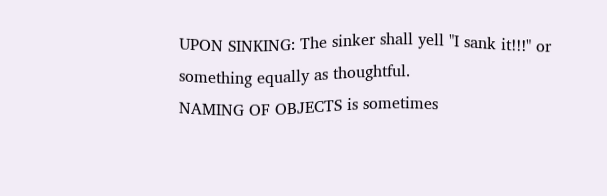UPON SINKING: The sinker shall yell "I sank it!!!" or something equally as thoughtful.
NAMING OF OBJECTS is sometimes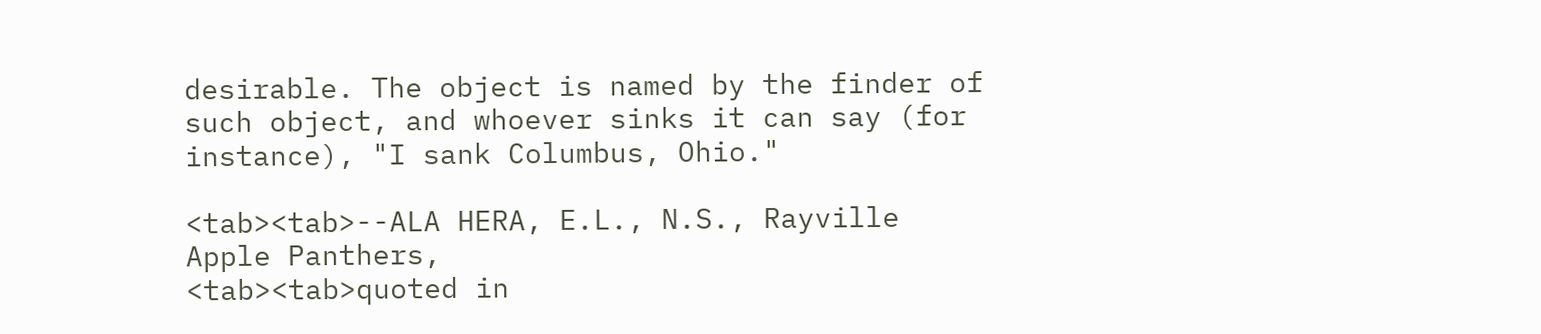desirable. The object is named by the finder of such object, and whoever sinks it can say (for instance), "I sank Columbus, Ohio."

<tab><tab>--ALA HERA, E.L., N.S., Rayville Apple Panthers,
<tab><tab>quoted in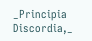_Principia Discordia,_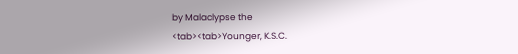by Malaclypse the
<tab><tab>Younger, K.S.C.